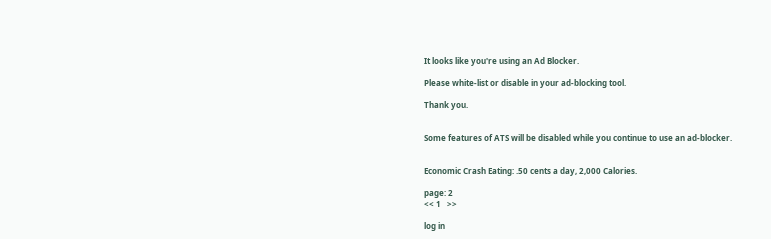It looks like you're using an Ad Blocker.

Please white-list or disable in your ad-blocking tool.

Thank you.


Some features of ATS will be disabled while you continue to use an ad-blocker.


Economic Crash Eating: .50 cents a day, 2,000 Calories.

page: 2
<< 1   >>

log in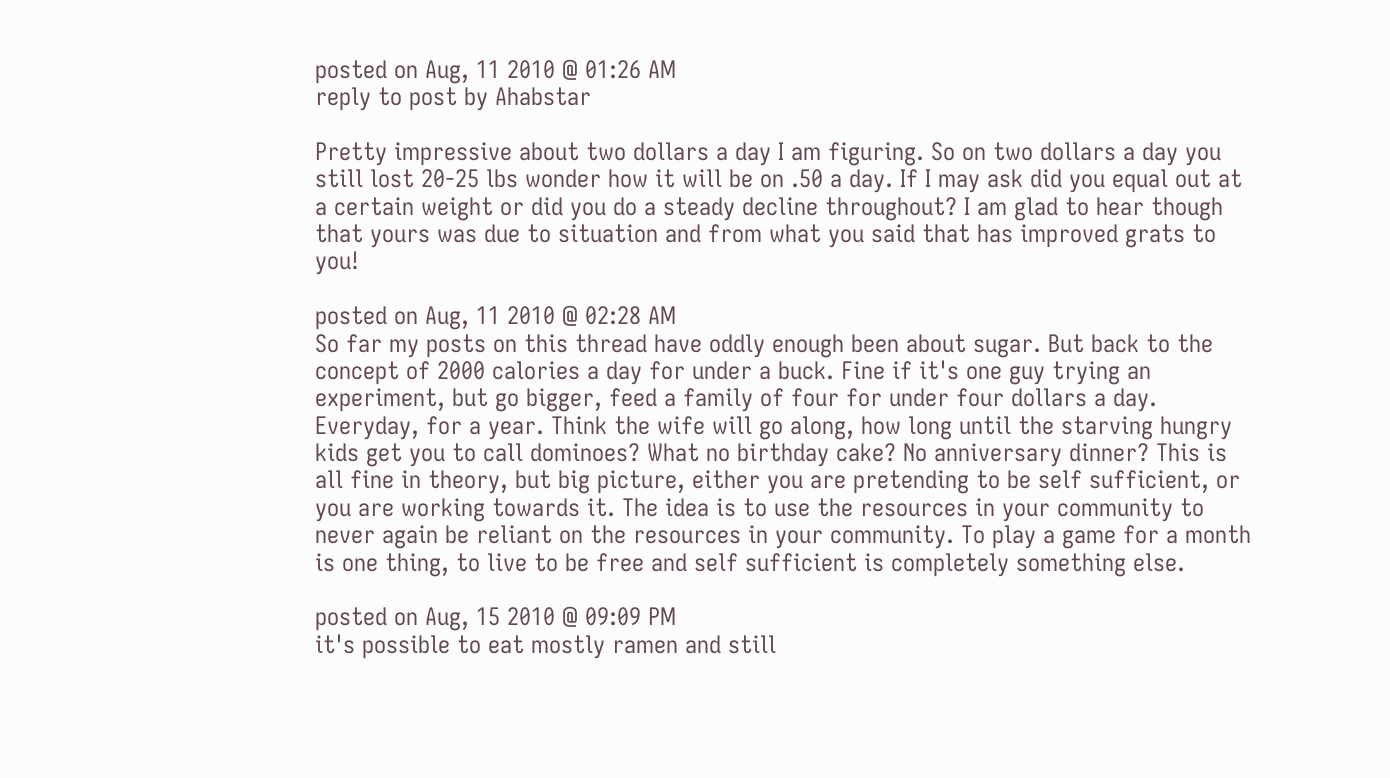posted on Aug, 11 2010 @ 01:26 AM
reply to post by Ahabstar

Pretty impressive about two dollars a day I am figuring. So on two dollars a day you still lost 20-25 lbs wonder how it will be on .50 a day. If I may ask did you equal out at a certain weight or did you do a steady decline throughout? I am glad to hear though that yours was due to situation and from what you said that has improved grats to you!

posted on Aug, 11 2010 @ 02:28 AM
So far my posts on this thread have oddly enough been about sugar. But back to the concept of 2000 calories a day for under a buck. Fine if it's one guy trying an experiment, but go bigger, feed a family of four for under four dollars a day. Everyday, for a year. Think the wife will go along, how long until the starving hungry kids get you to call dominoes? What no birthday cake? No anniversary dinner? This is all fine in theory, but big picture, either you are pretending to be self sufficient, or you are working towards it. The idea is to use the resources in your community to never again be reliant on the resources in your community. To play a game for a month is one thing, to live to be free and self sufficient is completely something else.

posted on Aug, 15 2010 @ 09:09 PM
it's possible to eat mostly ramen and still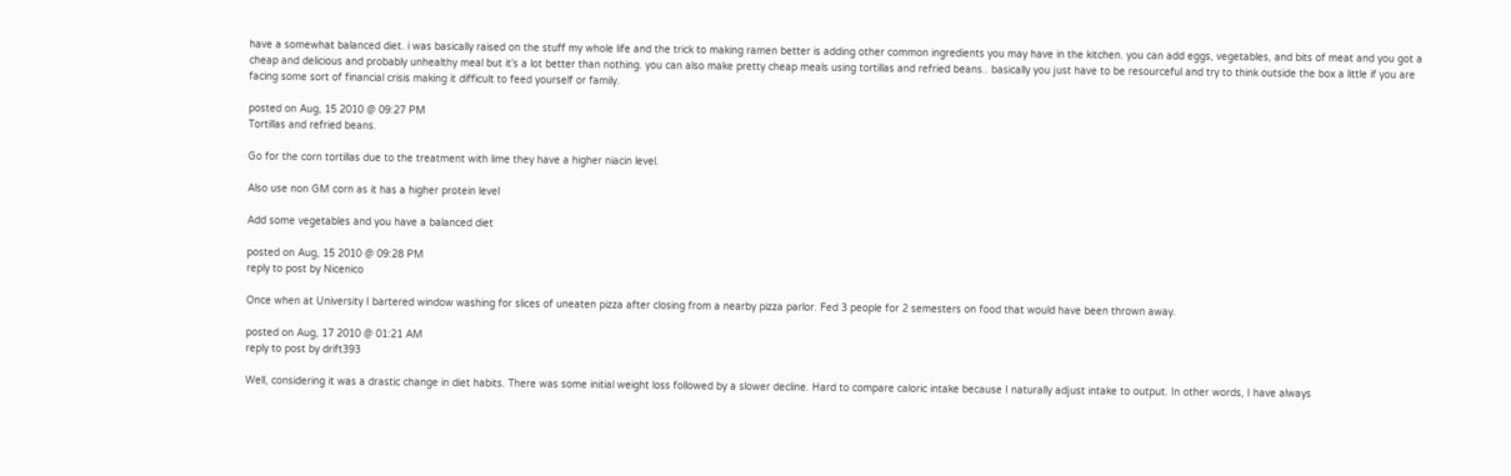have a somewhat balanced diet. i was basically raised on the stuff my whole life and the trick to making ramen better is adding other common ingredients you may have in the kitchen. you can add eggs, vegetables, and bits of meat and you got a cheap and delicious and probably unhealthy meal but it's a lot better than nothing. you can also make pretty cheap meals using tortillas and refried beans.. basically you just have to be resourceful and try to think outside the box a little if you are facing some sort of financial crisis making it difficult to feed yourself or family.

posted on Aug, 15 2010 @ 09:27 PM
Tortillas and refried beans.

Go for the corn tortillas due to the treatment with lime they have a higher niacin level.

Also use non GM corn as it has a higher protein level

Add some vegetables and you have a balanced diet

posted on Aug, 15 2010 @ 09:28 PM
reply to post by Nicenico

Once when at University I bartered window washing for slices of uneaten pizza after closing from a nearby pizza parlor. Fed 3 people for 2 semesters on food that would have been thrown away.

posted on Aug, 17 2010 @ 01:21 AM
reply to post by drift393

Well, considering it was a drastic change in diet habits. There was some initial weight loss followed by a slower decline. Hard to compare caloric intake because I naturally adjust intake to output. In other words, I have always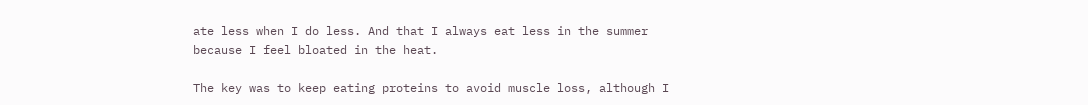ate less when I do less. And that I always eat less in the summer because I feel bloated in the heat.

The key was to keep eating proteins to avoid muscle loss, although I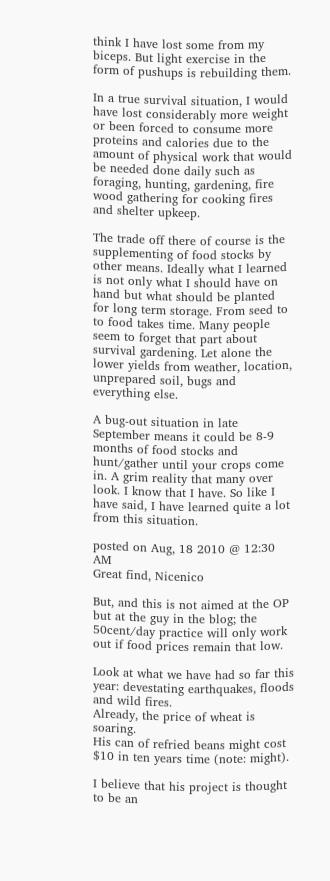think I have lost some from my biceps. But light exercise in the form of pushups is rebuilding them.

In a true survival situation, I would have lost considerably more weight or been forced to consume more proteins and calories due to the amount of physical work that would be needed done daily such as foraging, hunting, gardening, fire wood gathering for cooking fires and shelter upkeep.

The trade off there of course is the supplementing of food stocks by other means. Ideally what I learned is not only what I should have on hand but what should be planted for long term storage. From seed to to food takes time. Many people seem to forget that part about survival gardening. Let alone the lower yields from weather, location, unprepared soil, bugs and everything else.

A bug-out situation in late September means it could be 8-9 months of food stocks and hunt/gather until your crops come in. A grim reality that many over look. I know that I have. So like I have said, I have learned quite a lot from this situation.

posted on Aug, 18 2010 @ 12:30 AM
Great find, Nicenico

But, and this is not aimed at the OP but at the guy in the blog; the 50cent/day practice will only work out if food prices remain that low.

Look at what we have had so far this year: devestating earthquakes, floods and wild fires.
Already, the price of wheat is soaring.
His can of refried beans might cost $10 in ten years time (note: might).

I believe that his project is thought to be an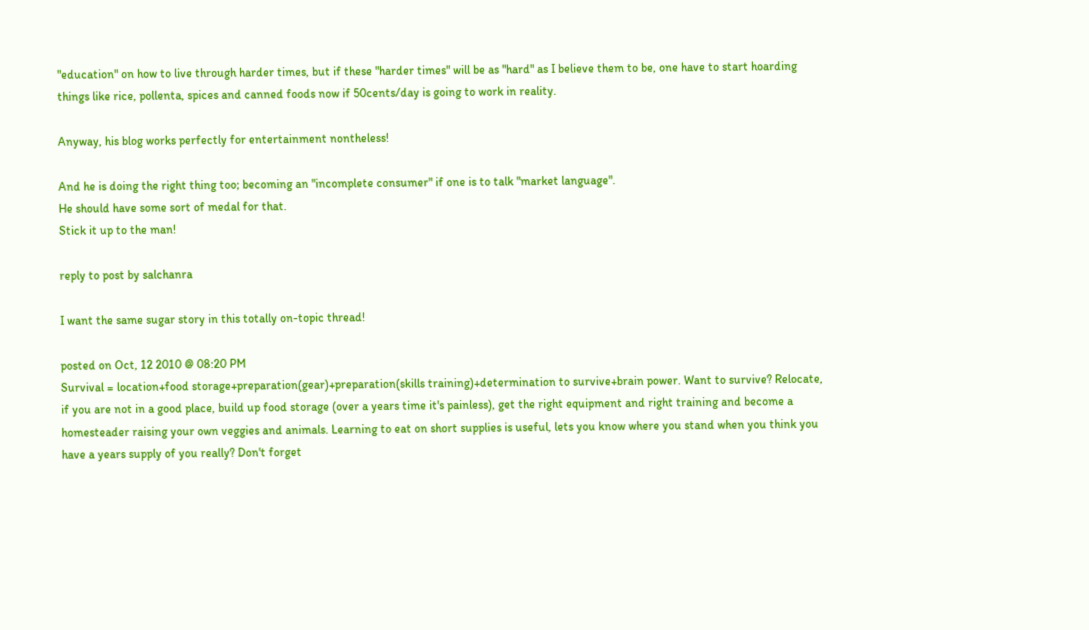"education" on how to live through harder times, but if these "harder times" will be as "hard" as I believe them to be, one have to start hoarding things like rice, pollenta, spices and canned foods now if 50cents/day is going to work in reality.

Anyway, his blog works perfectly for entertainment nontheless!

And he is doing the right thing too; becoming an "incomplete consumer" if one is to talk "market language".
He should have some sort of medal for that.
Stick it up to the man!

reply to post by salchanra

I want the same sugar story in this totally on-topic thread!

posted on Oct, 12 2010 @ 08:20 PM
Survival = location+food storage+preparation(gear)+preparation(skills training)+determination to survive+brain power. Want to survive? Relocate, if you are not in a good place, build up food storage (over a years time it's painless), get the right equipment and right training and become a homesteader raising your own veggies and animals. Learning to eat on short supplies is useful, lets you know where you stand when you think you have a years supply of you really? Don't forget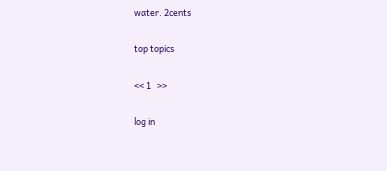water. 2cents

top topics

<< 1   >>

log in